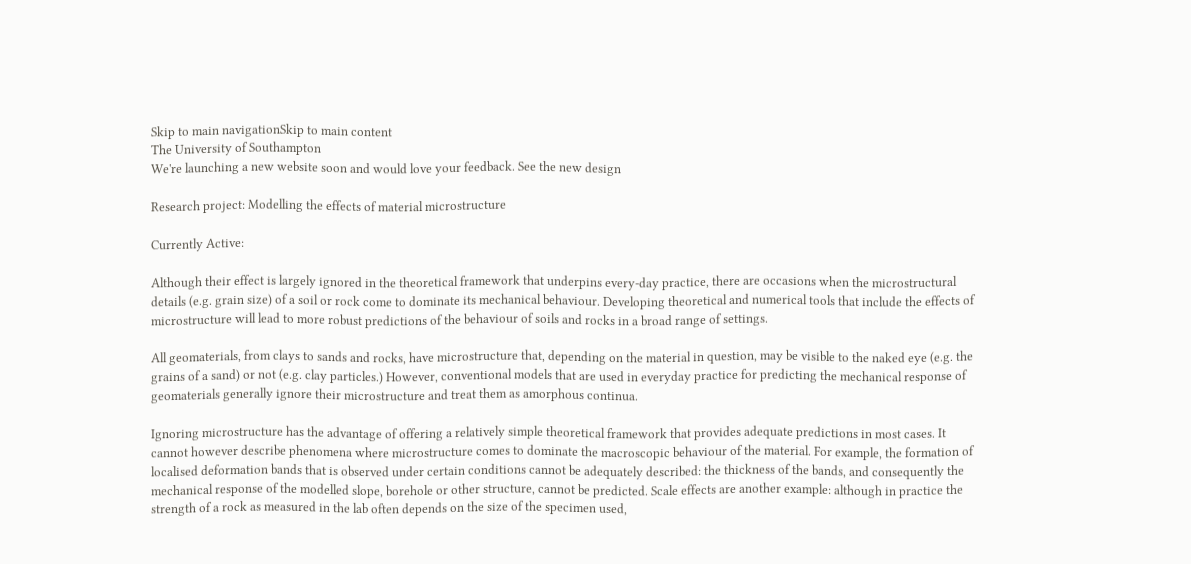Skip to main navigationSkip to main content
The University of Southampton
We're launching a new website soon and would love your feedback. See the new design

Research project: Modelling the effects of material microstructure

Currently Active:

Although their effect is largely ignored in the theoretical framework that underpins every-day practice, there are occasions when the microstructural details (e.g. grain size) of a soil or rock come to dominate its mechanical behaviour. Developing theoretical and numerical tools that include the effects of microstructure will lead to more robust predictions of the behaviour of soils and rocks in a broad range of settings.

All geomaterials, from clays to sands and rocks, have microstructure that, depending on the material in question, may be visible to the naked eye (e.g. the grains of a sand) or not (e.g. clay particles.) However, conventional models that are used in everyday practice for predicting the mechanical response of geomaterials generally ignore their microstructure and treat them as amorphous continua.

Ignoring microstructure has the advantage of offering a relatively simple theoretical framework that provides adequate predictions in most cases. It cannot however describe phenomena where microstructure comes to dominate the macroscopic behaviour of the material. For example, the formation of localised deformation bands that is observed under certain conditions cannot be adequately described: the thickness of the bands, and consequently the mechanical response of the modelled slope, borehole or other structure, cannot be predicted. Scale effects are another example: although in practice the strength of a rock as measured in the lab often depends on the size of the specimen used,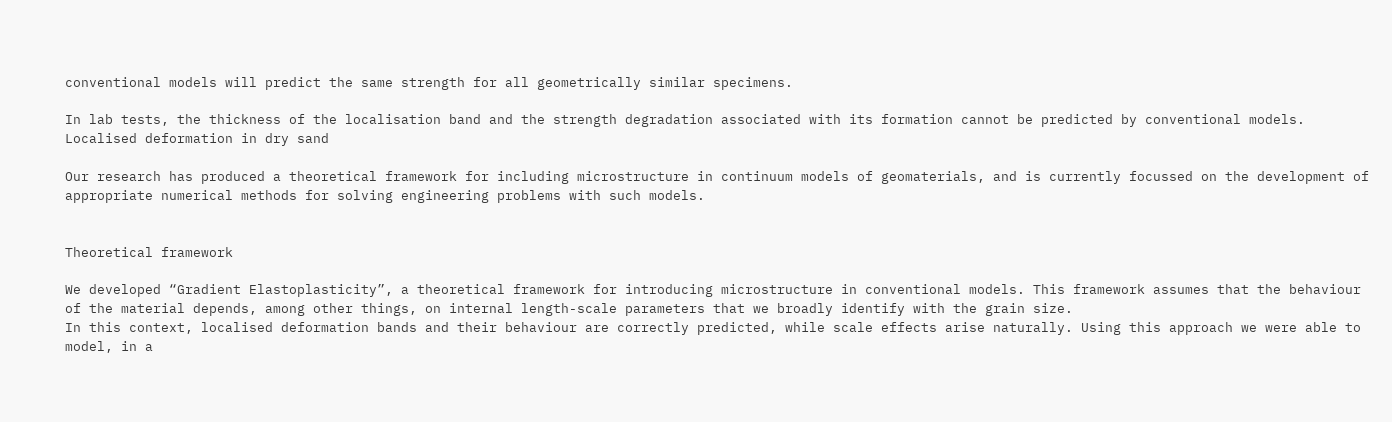conventional models will predict the same strength for all geometrically similar specimens.

In lab tests, the thickness of the localisation band and the strength degradation associated with its formation cannot be predicted by conventional models.
Localised deformation in dry sand

Our research has produced a theoretical framework for including microstructure in continuum models of geomaterials, and is currently focussed on the development of appropriate numerical methods for solving engineering problems with such models.


Theoretical framework

We developed “Gradient Elastoplasticity”, a theoretical framework for introducing microstructure in conventional models. This framework assumes that the behaviour of the material depends, among other things, on internal length-scale parameters that we broadly identify with the grain size.
In this context, localised deformation bands and their behaviour are correctly predicted, while scale effects arise naturally. Using this approach we were able to model, in a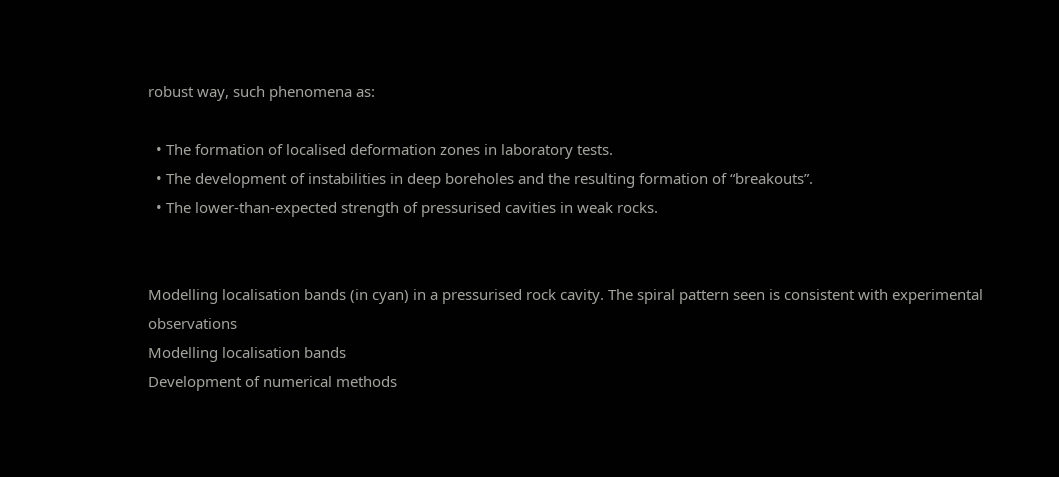robust way, such phenomena as:

  • The formation of localised deformation zones in laboratory tests.
  • The development of instabilities in deep boreholes and the resulting formation of “breakouts”.
  • The lower-than-expected strength of pressurised cavities in weak rocks.


Modelling localisation bands (in cyan) in a pressurised rock cavity. The spiral pattern seen is consistent with experimental observations
Modelling localisation bands
Development of numerical methods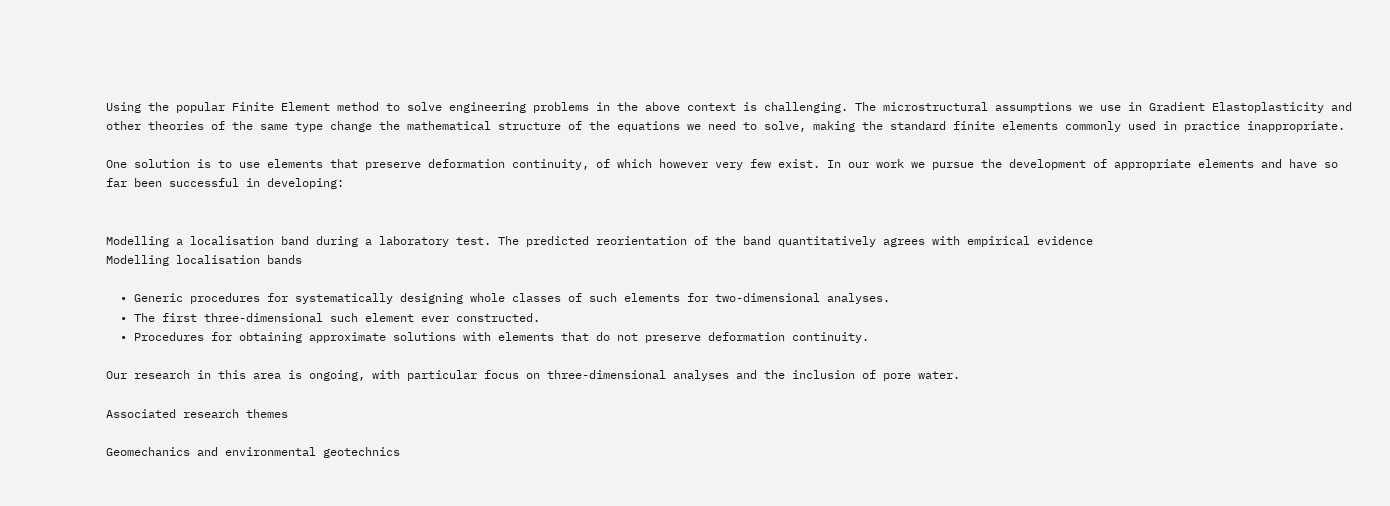Using the popular Finite Element method to solve engineering problems in the above context is challenging. The microstructural assumptions we use in Gradient Elastoplasticity and other theories of the same type change the mathematical structure of the equations we need to solve, making the standard finite elements commonly used in practice inappropriate.

One solution is to use elements that preserve deformation continuity, of which however very few exist. In our work we pursue the development of appropriate elements and have so far been successful in developing:


Modelling a localisation band during a laboratory test. The predicted reorientation of the band quantitatively agrees with empirical evidence
Modelling localisation bands

  • Generic procedures for systematically designing whole classes of such elements for two-dimensional analyses.
  • The first three-dimensional such element ever constructed.
  • Procedures for obtaining approximate solutions with elements that do not preserve deformation continuity.

Our research in this area is ongoing, with particular focus on three-dimensional analyses and the inclusion of pore water.

Associated research themes

Geomechanics and environmental geotechnics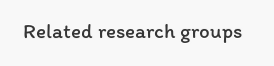Related research groups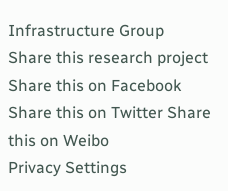Infrastructure Group
Share this research project Share this on Facebook Share this on Twitter Share this on Weibo
Privacy Settings